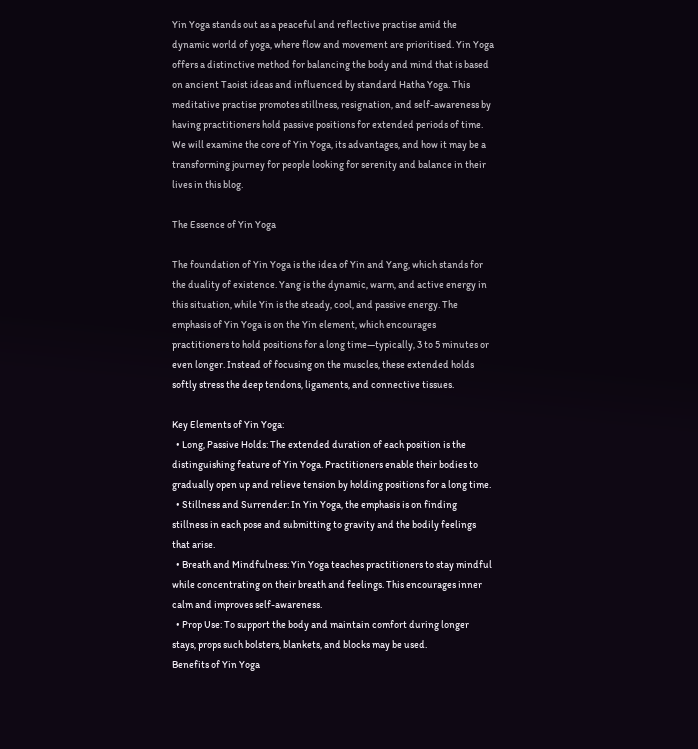Yin Yoga stands out as a peaceful and reflective practise amid the dynamic world of yoga, where flow and movement are prioritised. Yin Yoga offers a distinctive method for balancing the body and mind that is based on ancient Taoist ideas and influenced by standard Hatha Yoga. This meditative practise promotes stillness, resignation, and self-awareness by having practitioners hold passive positions for extended periods of time. We will examine the core of Yin Yoga, its advantages, and how it may be a transforming journey for people looking for serenity and balance in their lives in this blog.

The Essence of Yin Yoga

The foundation of Yin Yoga is the idea of Yin and Yang, which stands for the duality of existence. Yang is the dynamic, warm, and active energy in this situation, while Yin is the steady, cool, and passive energy. The emphasis of Yin Yoga is on the Yin element, which encourages practitioners to hold positions for a long time—typically, 3 to 5 minutes or even longer. Instead of focusing on the muscles, these extended holds softly stress the deep tendons, ligaments, and connective tissues.

Key Elements of Yin Yoga:
  • Long, Passive Holds: The extended duration of each position is the distinguishing feature of Yin Yoga. Practitioners enable their bodies to gradually open up and relieve tension by holding positions for a long time.
  • Stillness and Surrender: In Yin Yoga, the emphasis is on finding stillness in each pose and submitting to gravity and the bodily feelings that arise.
  • Breath and Mindfulness: Yin Yoga teaches practitioners to stay mindful while concentrating on their breath and feelings. This encourages inner calm and improves self-awareness.
  • Prop Use: To support the body and maintain comfort during longer stays, props such bolsters, blankets, and blocks may be used.
Benefits of Yin Yoga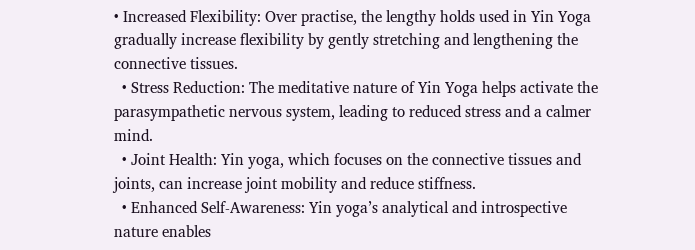• Increased Flexibility: Over practise, the lengthy holds used in Yin Yoga gradually increase flexibility by gently stretching and lengthening the connective tissues.
  • Stress Reduction: The meditative nature of Yin Yoga helps activate the parasympathetic nervous system, leading to reduced stress and a calmer mind.
  • Joint Health: Yin yoga, which focuses on the connective tissues and joints, can increase joint mobility and reduce stiffness.
  • Enhanced Self-Awareness: Yin yoga’s analytical and introspective nature enables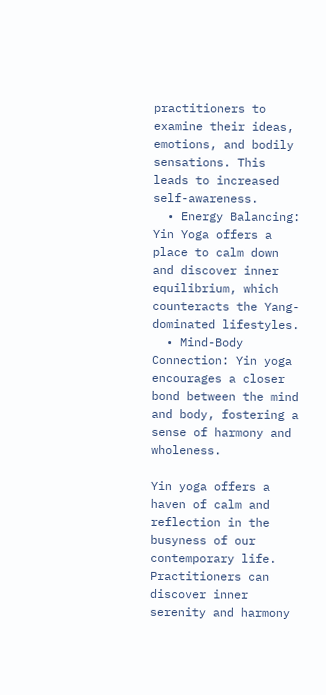practitioners to examine their ideas, emotions, and bodily sensations. This leads to increased self-awareness.
  • Energy Balancing: Yin Yoga offers a place to calm down and discover inner equilibrium, which counteracts the Yang-dominated lifestyles.
  • Mind-Body Connection: Yin yoga encourages a closer bond between the mind and body, fostering a sense of harmony and wholeness.

Yin yoga offers a haven of calm and reflection in the busyness of our contemporary life. Practitioners can discover inner serenity and harmony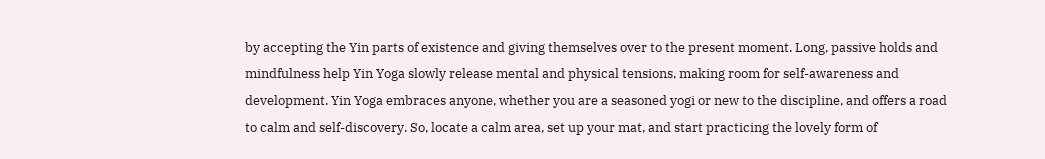by accepting the Yin parts of existence and giving themselves over to the present moment. Long, passive holds and mindfulness help Yin Yoga slowly release mental and physical tensions, making room for self-awareness and development. Yin Yoga embraces anyone, whether you are a seasoned yogi or new to the discipline, and offers a road to calm and self-discovery. So, locate a calm area, set up your mat, and start practicing the lovely form of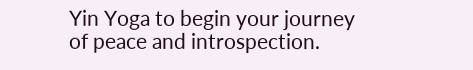Yin Yoga to begin your journey of peace and introspection.